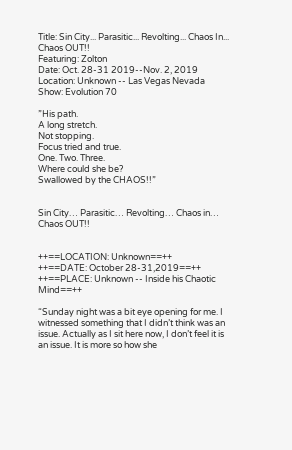Title: Sin City... Parasitic... Revolting... Chaos In... Chaos OUT!!
Featuring: Zolton
Date: Oct. 28-31 2019--Nov. 2, 2019
Location: Unknown -- Las Vegas Nevada
Show: Evolution 70

”His path.
A long stretch.
Not stopping.
Focus tried and true.
One. Two. Three.
Where could she be?
Swallowed by the CHAOS!!”


Sin City… Parasitic… Revolting… Chaos in… Chaos OUT!!


++==LOCATION: Unknown==++
++==DATE: October 28-31,2019==++
++==PLACE: Unknown -- Inside his Chaotic Mind==++

“Sunday night was a bit eye opening for me. I witnessed something that I didn’t think was an issue. Actually as I sit here now, I don’t feel it is an issue. It is more so how she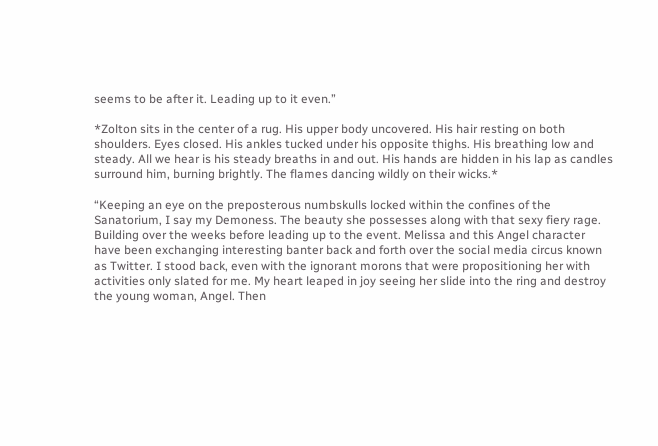seems to be after it. Leading up to it even.”

*Zolton sits in the center of a rug. His upper body uncovered. His hair resting on both shoulders. Eyes closed. His ankles tucked under his opposite thighs. His breathing low and steady. All we hear is his steady breaths in and out. His hands are hidden in his lap as candles surround him, burning brightly. The flames dancing wildly on their wicks.*

“Keeping an eye on the preposterous numbskulls locked within the confines of the Sanatorium, I say my Demoness. The beauty she possesses along with that sexy fiery rage. Building over the weeks before leading up to the event. Melissa and this Angel character have been exchanging interesting banter back and forth over the social media circus known as Twitter. I stood back, even with the ignorant morons that were propositioning her with activities only slated for me. My heart leaped in joy seeing her slide into the ring and destroy the young woman, Angel. Then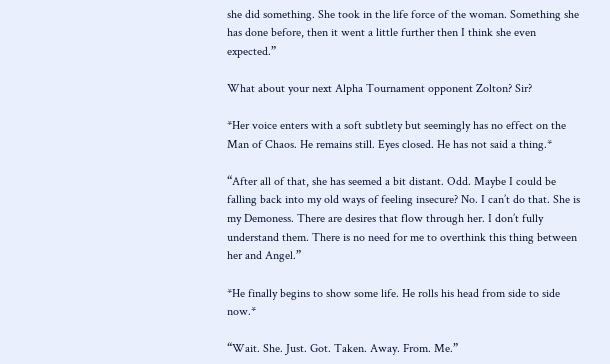she did something. She took in the life force of the woman. Something she has done before, then it went a little further then I think she even expected.”

What about your next Alpha Tournament opponent Zolton? Sir?

*Her voice enters with a soft subtlety but seemingly has no effect on the Man of Chaos. He remains still. Eyes closed. He has not said a thing.*

“After all of that, she has seemed a bit distant. Odd. Maybe I could be falling back into my old ways of feeling insecure? No. I can’t do that. She is my Demoness. There are desires that flow through her. I don’t fully understand them. There is no need for me to overthink this thing between her and Angel.”

*He finally begins to show some life. He rolls his head from side to side now.*

“Wait. She. Just. Got. Taken. Away. From. Me.”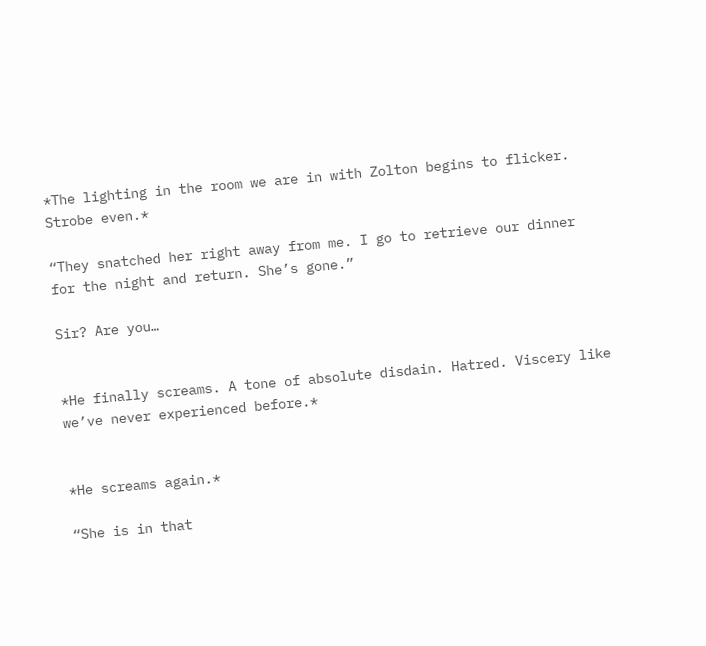*The lighting in the room we are in with Zolton begins to flicker. Strobe even.*

“They snatched her right away from me. I go to retrieve our dinner for the night and return. She’s gone.”

Sir? Are you…


*He finally screams. A tone of absolute disdain. Hatred. Viscery like we’ve never experienced before.*


*He screams again.*

“She is in that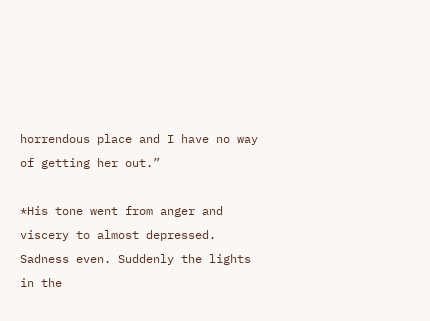horrendous place and I have no way of getting her out.”

*His tone went from anger and viscery to almost depressed. Sadness even. Suddenly the lights in the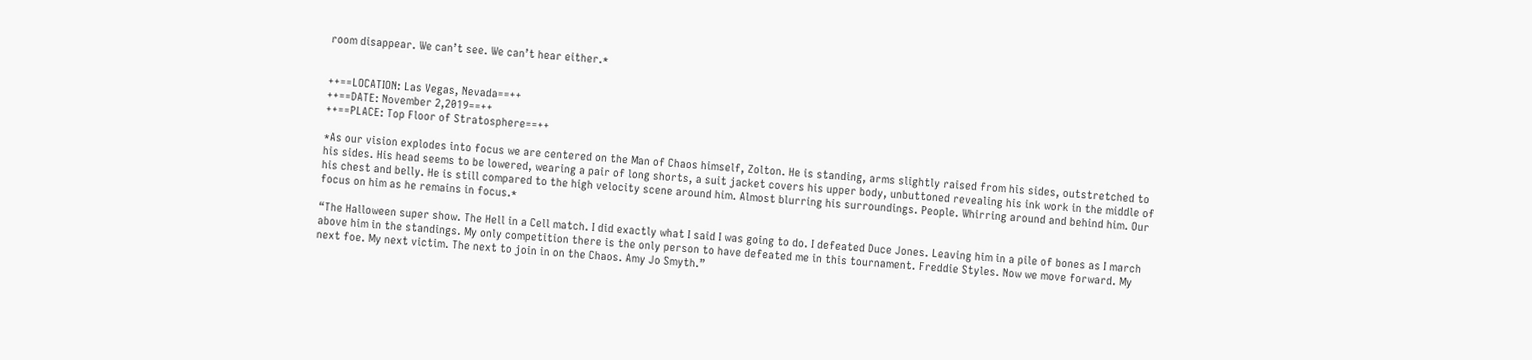room disappear. We can’t see. We can’t hear either.*


++==LOCATION: Las Vegas, Nevada==++
++==DATE: November 2,2019==++
++==PLACE: Top Floor of Stratosphere==++

*As our vision explodes into focus we are centered on the Man of Chaos himself, Zolton. He is standing, arms slightly raised from his sides, outstretched to his sides. His head seems to be lowered, wearing a pair of long shorts, a suit jacket covers his upper body, unbuttoned revealing his ink work in the middle of his chest and belly. He is still compared to the high velocity scene around him. Almost blurring his surroundings. People. Whirring around and behind him. Our focus on him as he remains in focus.*

“The Halloween super show. The Hell in a Cell match. I did exactly what I said I was going to do. I defeated Duce Jones. Leaving him in a pile of bones as I march above him in the standings. My only competition there is the only person to have defeated me in this tournament. Freddie Styles. Now we move forward. My next foe. My next victim. The next to join in on the Chaos. Amy Jo Smyth.”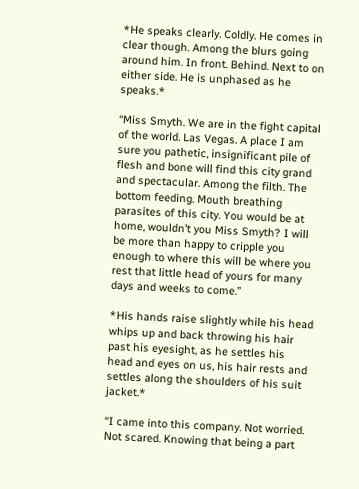*He speaks clearly. Coldly. He comes in clear though. Among the blurs going around him. In front. Behind. Next to on either side. He is unphased as he speaks.*

“Miss Smyth. We are in the fight capital of the world. Las Vegas. A place I am sure you pathetic, insignificant pile of flesh and bone will find this city grand and spectacular. Among the filth. The bottom feeding. Mouth breathing parasites of this city. You would be at home, wouldn’t you Miss Smyth? I will be more than happy to cripple you enough to where this will be where you rest that little head of yours for many days and weeks to come.”

*His hands raise slightly while his head whips up and back throwing his hair past his eyesight, as he settles his head and eyes on us, his hair rests and settles along the shoulders of his suit jacket.*

“I came into this company. Not worried. Not scared. Knowing that being a part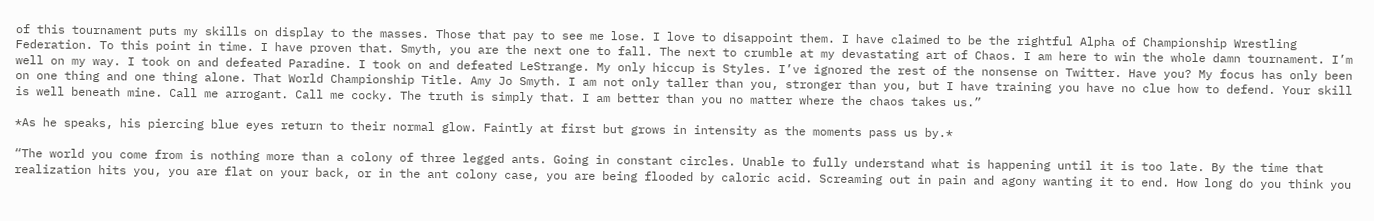of this tournament puts my skills on display to the masses. Those that pay to see me lose. I love to disappoint them. I have claimed to be the rightful Alpha of Championship Wrestling Federation. To this point in time. I have proven that. Smyth, you are the next one to fall. The next to crumble at my devastating art of Chaos. I am here to win the whole damn tournament. I’m well on my way. I took on and defeated Paradine. I took on and defeated LeStrange. My only hiccup is Styles. I’ve ignored the rest of the nonsense on Twitter. Have you? My focus has only been on one thing and one thing alone. That World Championship Title. Amy Jo Smyth. I am not only taller than you, stronger than you, but I have training you have no clue how to defend. Your skill is well beneath mine. Call me arrogant. Call me cocky. The truth is simply that. I am better than you no matter where the chaos takes us.”

*As he speaks, his piercing blue eyes return to their normal glow. Faintly at first but grows in intensity as the moments pass us by.*

“The world you come from is nothing more than a colony of three legged ants. Going in constant circles. Unable to fully understand what is happening until it is too late. By the time that realization hits you, you are flat on your back, or in the ant colony case, you are being flooded by caloric acid. Screaming out in pain and agony wanting it to end. How long do you think you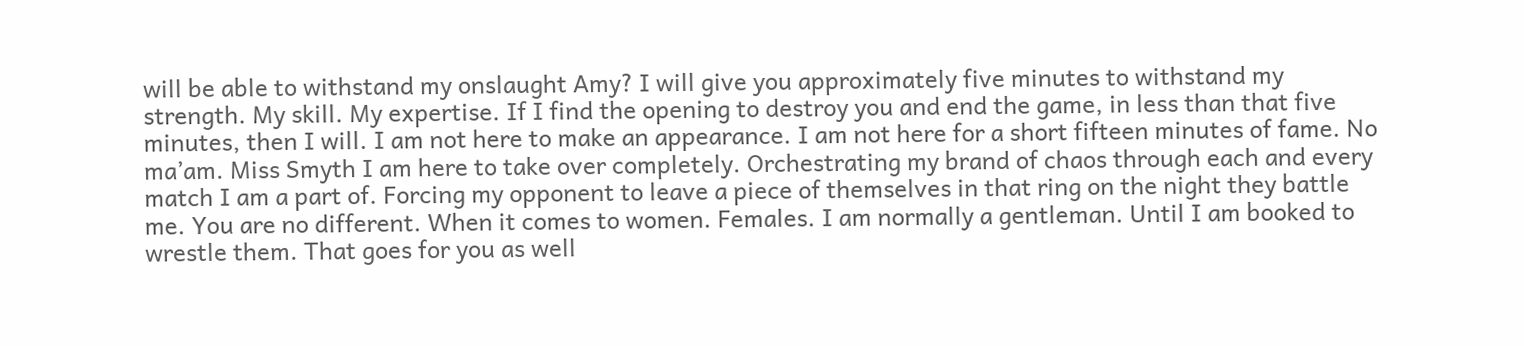will be able to withstand my onslaught Amy? I will give you approximately five minutes to withstand my strength. My skill. My expertise. If I find the opening to destroy you and end the game, in less than that five minutes, then I will. I am not here to make an appearance. I am not here for a short fifteen minutes of fame. No ma’am. Miss Smyth I am here to take over completely. Orchestrating my brand of chaos through each and every match I am a part of. Forcing my opponent to leave a piece of themselves in that ring on the night they battle me. You are no different. When it comes to women. Females. I am normally a gentleman. Until I am booked to wrestle them. That goes for you as well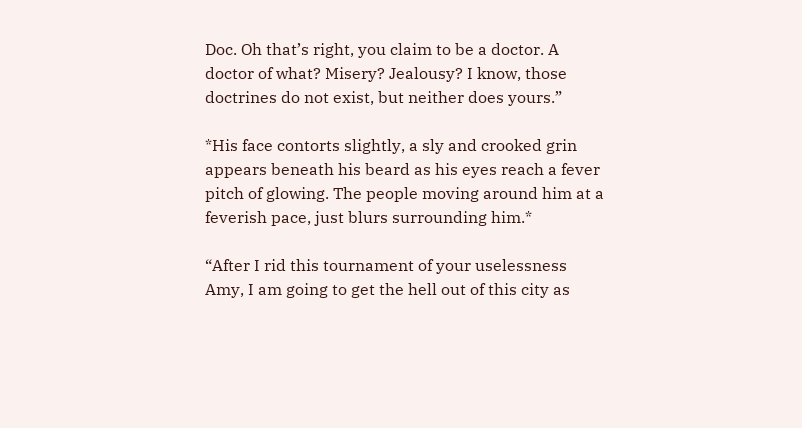Doc. Oh that’s right, you claim to be a doctor. A doctor of what? Misery? Jealousy? I know, those doctrines do not exist, but neither does yours.”

*His face contorts slightly, a sly and crooked grin appears beneath his beard as his eyes reach a fever pitch of glowing. The people moving around him at a feverish pace, just blurs surrounding him.*

“After I rid this tournament of your uselessness Amy, I am going to get the hell out of this city as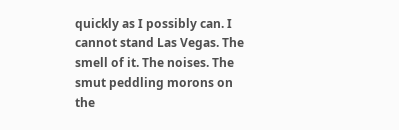quickly as I possibly can. I cannot stand Las Vegas. The smell of it. The noises. The smut peddling morons on the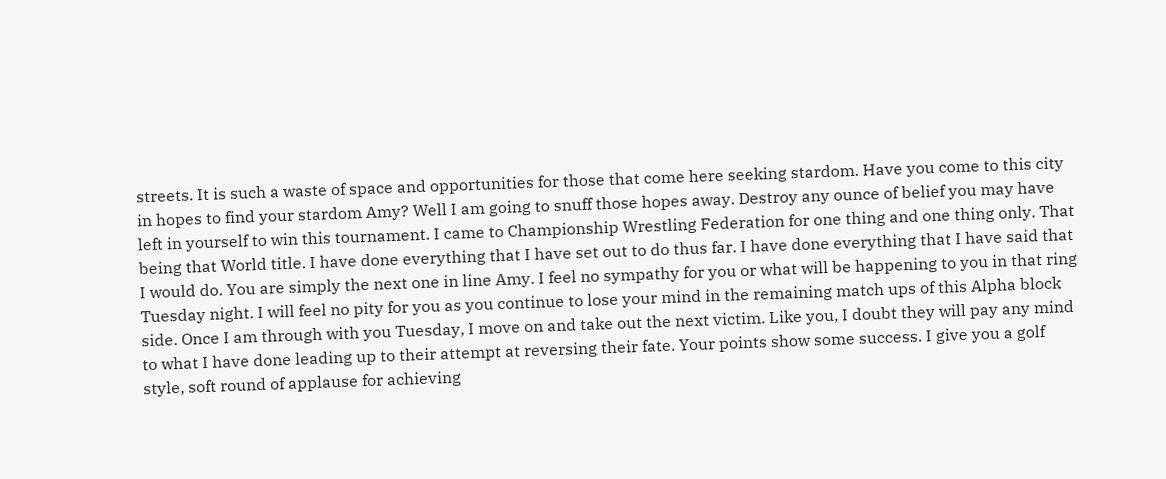streets. It is such a waste of space and opportunities for those that come here seeking stardom. Have you come to this city in hopes to find your stardom Amy? Well I am going to snuff those hopes away. Destroy any ounce of belief you may have left in yourself to win this tournament. I came to Championship Wrestling Federation for one thing and one thing only. That being that World title. I have done everything that I have set out to do thus far. I have done everything that I have said that I would do. You are simply the next one in line Amy. I feel no sympathy for you or what will be happening to you in that ring Tuesday night. I will feel no pity for you as you continue to lose your mind in the remaining match ups of this Alpha block side. Once I am through with you Tuesday, I move on and take out the next victim. Like you, I doubt they will pay any mind to what I have done leading up to their attempt at reversing their fate. Your points show some success. I give you a golf style, soft round of applause for achieving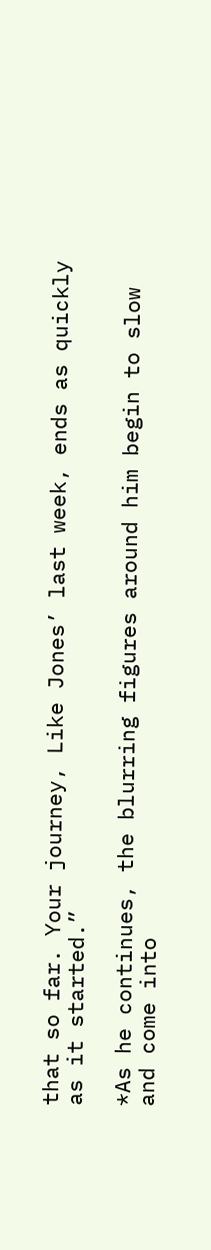that so far. Your journey, Like Jones’ last week, ends as quickly as it started.”

*As he continues, the blurring figures around him begin to slow and come into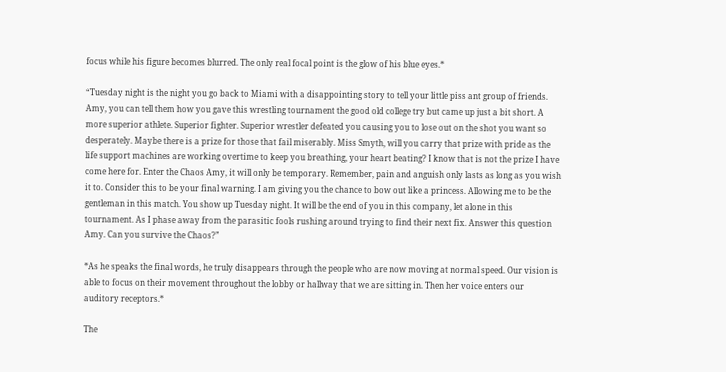focus while his figure becomes blurred. The only real focal point is the glow of his blue eyes.*

“Tuesday night is the night you go back to Miami with a disappointing story to tell your little piss ant group of friends. Amy, you can tell them how you gave this wrestling tournament the good old college try but came up just a bit short. A more superior athlete. Superior fighter. Superior wrestler defeated you causing you to lose out on the shot you want so desperately. Maybe there is a prize for those that fail miserably. Miss Smyth, will you carry that prize with pride as the life support machines are working overtime to keep you breathing, your heart beating? I know that is not the prize I have come here for. Enter the Chaos Amy, it will only be temporary. Remember, pain and anguish only lasts as long as you wish it to. Consider this to be your final warning. I am giving you the chance to bow out like a princess. Allowing me to be the gentleman in this match. You show up Tuesday night. It will be the end of you in this company, let alone in this tournament. As I phase away from the parasitic fools rushing around trying to find their next fix. Answer this question Amy. Can you survive the Chaos?”

*As he speaks the final words, he truly disappears through the people who are now moving at normal speed. Our vision is able to focus on their movement throughout the lobby or hallway that we are sitting in. Then her voice enters our auditory receptors.*

The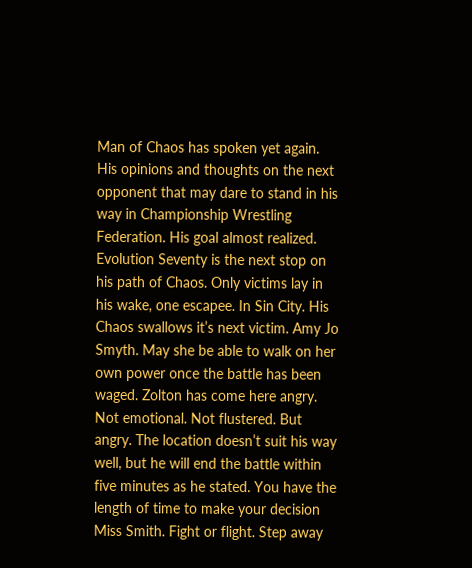Man of Chaos has spoken yet again. His opinions and thoughts on the next opponent that may dare to stand in his way in Championship Wrestling Federation. His goal almost realized. Evolution Seventy is the next stop on his path of Chaos. Only victims lay in his wake, one escapee. In Sin City. His Chaos swallows it’s next victim. Amy Jo Smyth. May she be able to walk on her own power once the battle has been waged. Zolton has come here angry. Not emotional. Not flustered. But angry. The location doesn’t suit his way well, but he will end the battle within five minutes as he stated. You have the length of time to make your decision Miss Smith. Fight or flight. Step away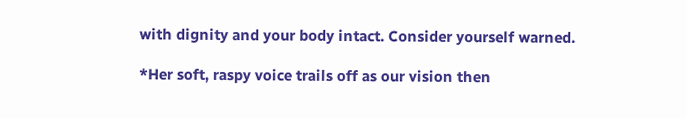with dignity and your body intact. Consider yourself warned.

*Her soft, raspy voice trails off as our vision then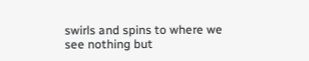swirls and spins to where we see nothing but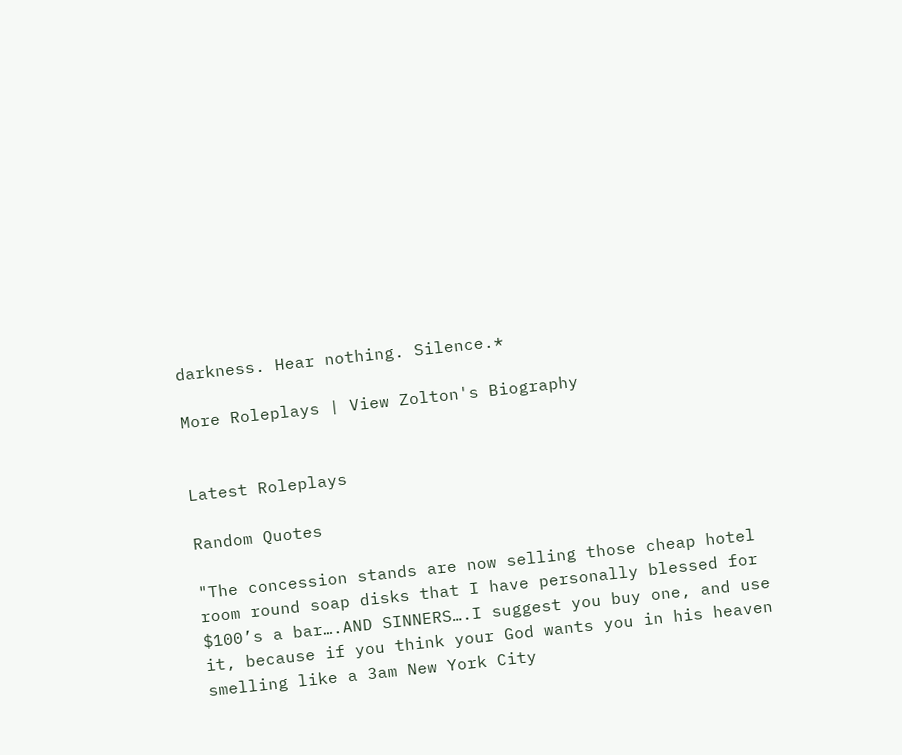darkness. Hear nothing. Silence.*

More Roleplays | View Zolton's Biography


Latest Roleplays

Random Quotes

"The concession stands are now selling those cheap hotel room round soap disks that I have personally blessed for $100’s a bar….AND SINNERS….I suggest you buy one, and use it, because if you think your God wants you in his heaven smelling like a 3am New York City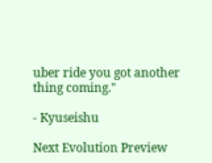uber ride you got another thing coming."

- Kyuseishu

Next Evolution Preview